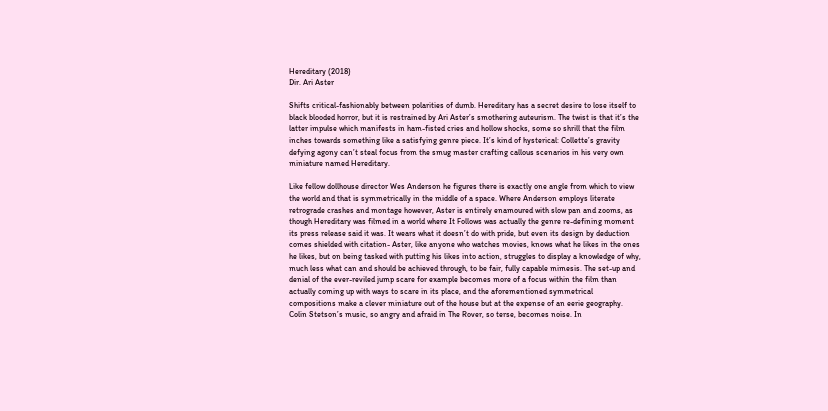Hereditary (2018)
Dir. Ari Aster

Shifts critical-fashionably between polarities of dumb. Hereditary has a secret desire to lose itself to black blooded horror, but it is restrained by Ari Aster’s smothering auteurism. The twist is that it’s the latter impulse which manifests in ham-fisted cries and hollow shocks, some so shrill that the film inches towards something like a satisfying genre piece. It’s kind of hysterical: Collette’s gravity defying agony can’t steal focus from the smug master crafting callous scenarios in his very own miniature named Hereditary.

Like fellow dollhouse director Wes Anderson he figures there is exactly one angle from which to view the world and that is symmetrically in the middle of a space. Where Anderson employs literate retrograde crashes and montage however, Aster is entirely enamoured with slow pan and zooms, as though Hereditary was filmed in a world where It Follows was actually the genre re-defining moment its press release said it was. It wears what it doesn’t do with pride, but even its design by deduction comes shielded with citation- Aster, like anyone who watches movies, knows what he likes in the ones he likes, but on being tasked with putting his likes into action, struggles to display a knowledge of why, much less what can and should be achieved through, to be fair, fully capable mimesis. The set-up and denial of the ever-reviled jump scare for example becomes more of a focus within the film than actually coming up with ways to scare in its place, and the aforementioned symmetrical compositions make a clever miniature out of the house but at the expense of an eerie geography. Colin Stetson’s music, so angry and afraid in The Rover, so terse, becomes noise. In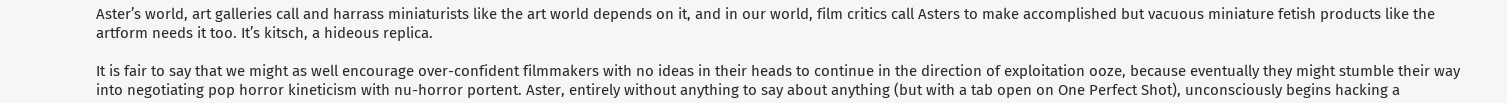Aster’s world, art galleries call and harrass miniaturists like the art world depends on it, and in our world, film critics call Asters to make accomplished but vacuous miniature fetish products like the artform needs it too. It’s kitsch, a hideous replica.

It is fair to say that we might as well encourage over-confident filmmakers with no ideas in their heads to continue in the direction of exploitation ooze, because eventually they might stumble their way into negotiating pop horror kineticism with nu-horror portent. Aster, entirely without anything to say about anything (but with a tab open on One Perfect Shot), unconsciously begins hacking a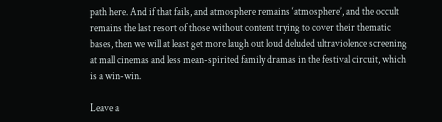path here. And if that fails, and atmosphere remains ‘atmosphere’, and the occult remains the last resort of those without content trying to cover their thematic bases, then we will at least get more laugh out loud deluded ultraviolence screening at mall cinemas and less mean-spirited family dramas in the festival circuit, which is a win-win.

Leave a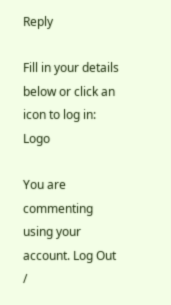Reply

Fill in your details below or click an icon to log in: Logo

You are commenting using your account. Log Out /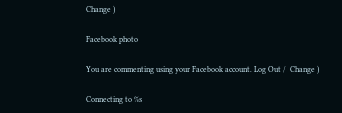Change )

Facebook photo

You are commenting using your Facebook account. Log Out /  Change )

Connecting to %s